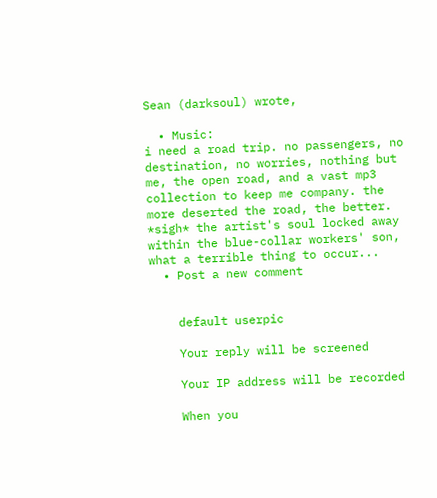Sean (darksoul) wrote,

  • Music:
i need a road trip. no passengers, no destination, no worries, nothing but me, the open road, and a vast mp3 collection to keep me company. the more deserted the road, the better. *sigh* the artist's soul locked away within the blue-collar workers' son, what a terrible thing to occur...
  • Post a new comment


    default userpic

    Your reply will be screened

    Your IP address will be recorded

    When you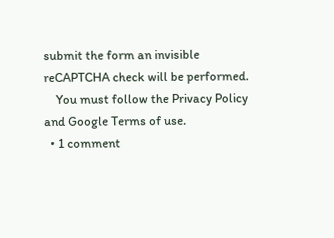submit the form an invisible reCAPTCHA check will be performed.
    You must follow the Privacy Policy and Google Terms of use.
  • 1 comment